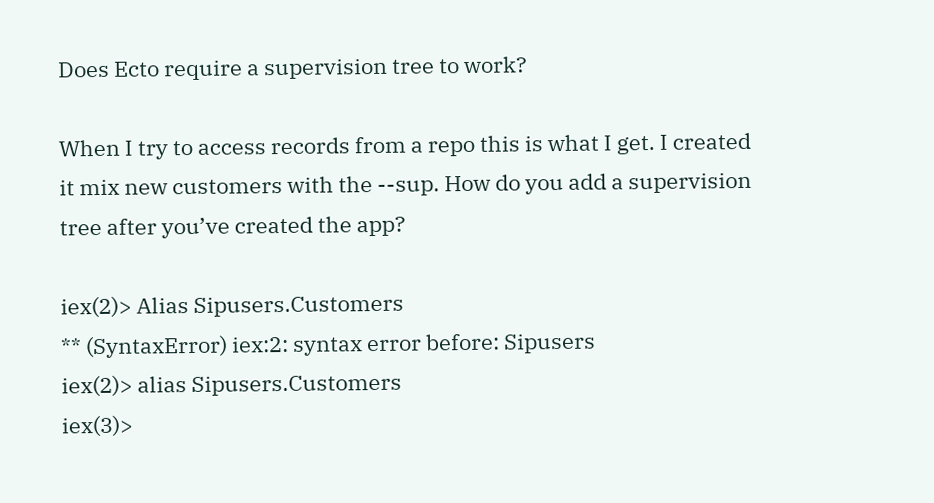Does Ecto require a supervision tree to work?

When I try to access records from a repo this is what I get. I created it mix new customers with the --sup. How do you add a supervision tree after you’ve created the app?

iex(2)> Alias Sipusers.Customers
** (SyntaxError) iex:2: syntax error before: Sipusers
iex(2)> alias Sipusers.Customers
iex(3)>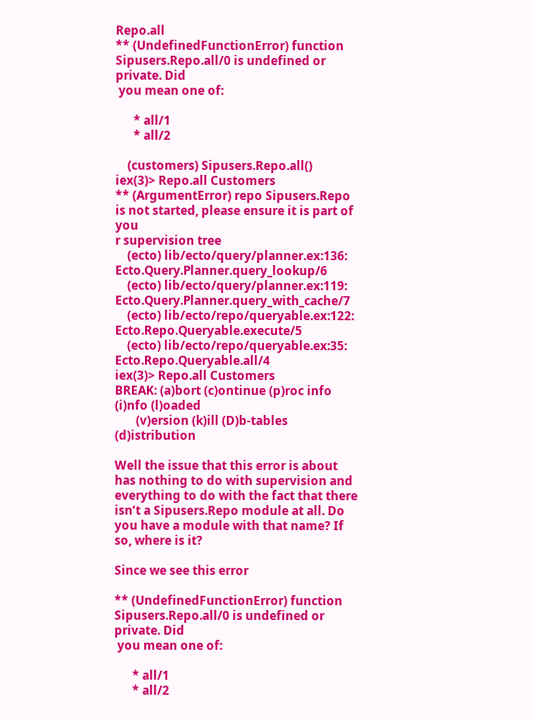Repo.all
** (UndefinedFunctionError) function Sipusers.Repo.all/0 is undefined or private. Did
 you mean one of:

      * all/1
      * all/2

    (customers) Sipusers.Repo.all()
iex(3)> Repo.all Customers
** (ArgumentError) repo Sipusers.Repo is not started, please ensure it is part of you
r supervision tree
    (ecto) lib/ecto/query/planner.ex:136: Ecto.Query.Planner.query_lookup/6
    (ecto) lib/ecto/query/planner.ex:119: Ecto.Query.Planner.query_with_cache/7
    (ecto) lib/ecto/repo/queryable.ex:122: Ecto.Repo.Queryable.execute/5
    (ecto) lib/ecto/repo/queryable.ex:35: Ecto.Repo.Queryable.all/4
iex(3)> Repo.all Customers
BREAK: (a)bort (c)ontinue (p)roc info (i)nfo (l)oaded
       (v)ersion (k)ill (D)b-tables (d)istribution

Well the issue that this error is about has nothing to do with supervision and everything to do with the fact that there isn’t a Sipusers.Repo module at all. Do you have a module with that name? If so, where is it?

Since we see this error

** (UndefinedFunctionError) function Sipusers.Repo.all/0 is undefined or private. Did
 you mean one of:

      * all/1
      * all/2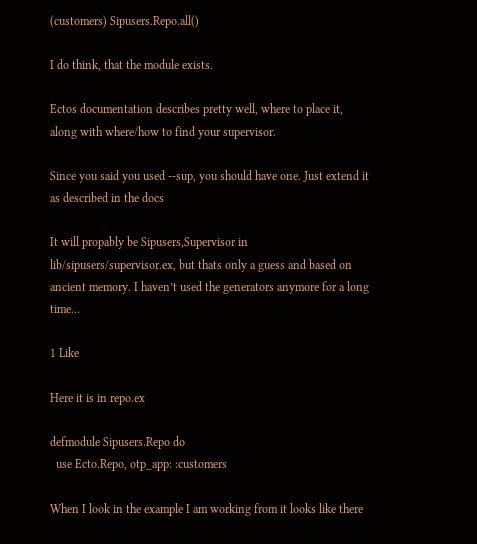(customers) Sipusers.Repo.all()

I do think, that the module exists.

Ectos documentation describes pretty well, where to place it, along with where/how to find your supervisor.

Since you said you used --sup, you should have one. Just extend it as described in the docs

It will propably be Sipusers,Supervisor in lib/sipusers/supervisor.ex, but thats only a guess and based on ancient memory. I haven’t used the generators anymore for a long time…

1 Like

Here it is in repo.ex

defmodule Sipusers.Repo do
  use Ecto.Repo, otp_app: :customers

When I look in the example I am working from it looks like there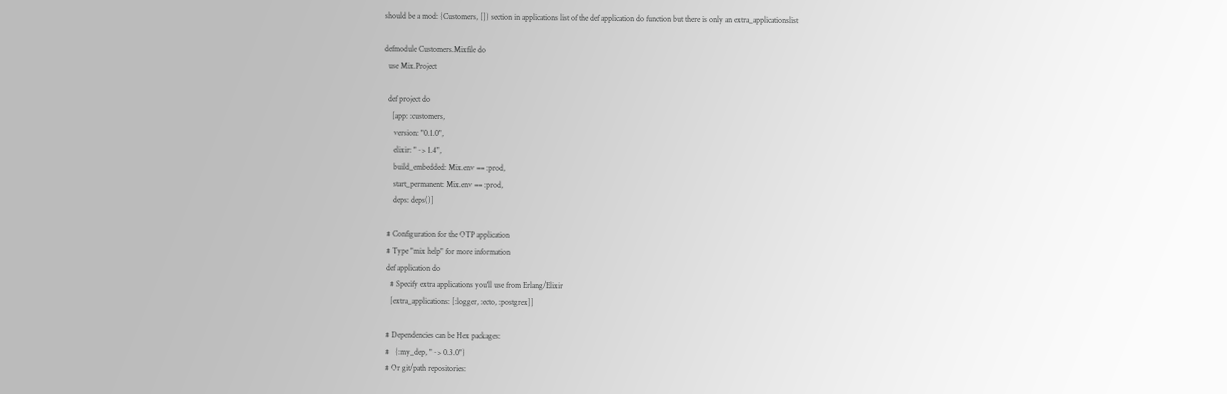should be a mod: {Customers, []} section in applications list of the def application do function but there is only an extra_applicationslist

defmodule Customers.Mixfile do
  use Mix.Project

  def project do
    [app: :customers,
     version: "0.1.0",
     elixir: "~> 1.4",
     build_embedded: Mix.env == :prod,
     start_permanent: Mix.env == :prod,
     deps: deps()]

  # Configuration for the OTP application
  # Type "mix help" for more information
  def application do
    # Specify extra applications you'll use from Erlang/Elixir
    [extra_applications: [:logger, :ecto, :postgrex]]

  # Dependencies can be Hex packages:
  #   {:my_dep, "~> 0.3.0"}
  # Or git/path repositories: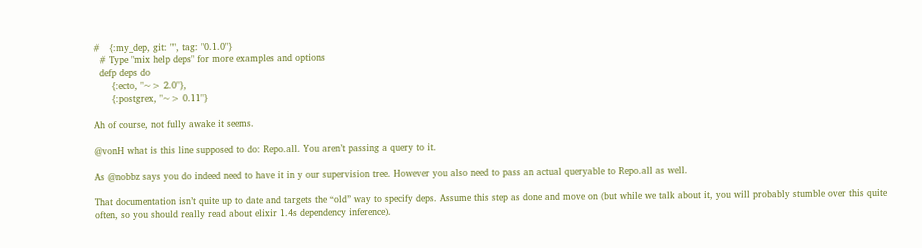#   {:my_dep, git: "", tag: "0.1.0"}
  # Type "mix help deps" for more examples and options
  defp deps do
      {:ecto, "~> 2.0"},
      {:postgrex, "~> 0.11"}

Ah of course, not fully awake it seems.

@vonH what is this line supposed to do: Repo.all. You aren’t passing a query to it.

As @nobbz says you do indeed need to have it in y our supervision tree. However you also need to pass an actual queryable to Repo.all as well.

That documentation isn’t quite up to date and targets the “old” way to specify deps. Assume this step as done and move on (but while we talk about it, you will probably stumble over this quite often, so you should really read about elixir 1.4s dependency inference).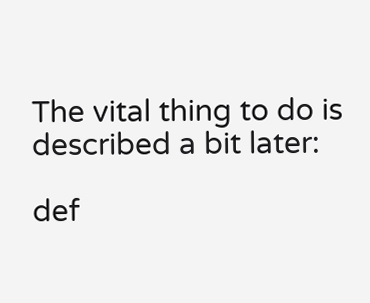The vital thing to do is described a bit later:

def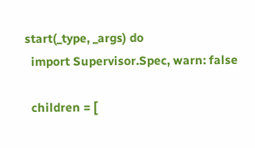start(_type, _args) do
  import Supervisor.Spec, warn: false

  children = [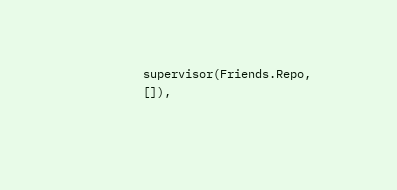supervisor(Friends.Repo, []),